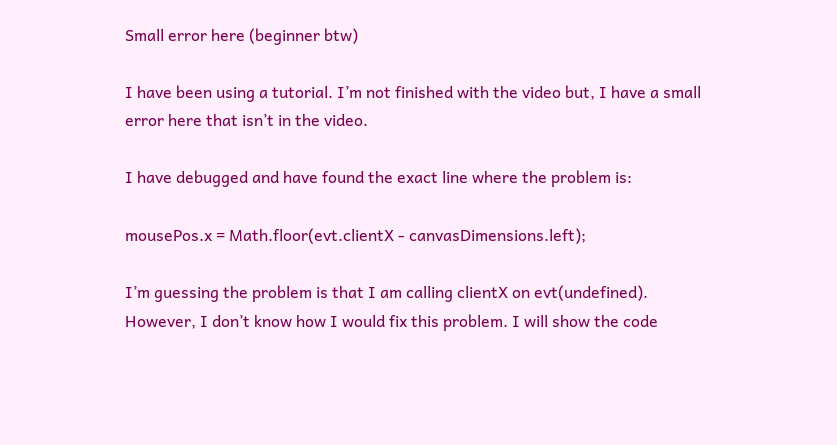Small error here (beginner btw)

I have been using a tutorial. I’m not finished with the video but, I have a small error here that isn’t in the video.

I have debugged and have found the exact line where the problem is:

mousePos.x = Math.floor(evt.clientX - canvasDimensions.left);

I’m guessing the problem is that I am calling clientX on evt(undefined). However, I don’t know how I would fix this problem. I will show the code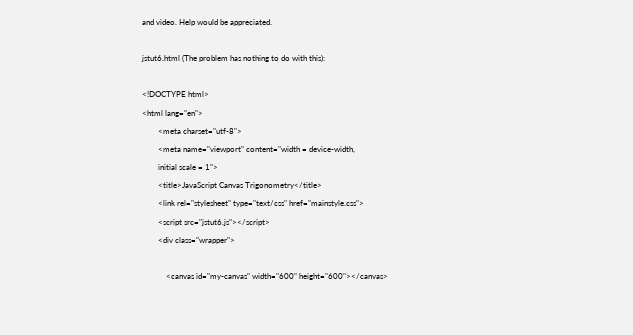and video. Help would be appreciated.

jstut6.html (The problem has nothing to do with this):

<!DOCTYPE html>
<html lang="en">
        <meta charset="utf-8">
        <meta name="viewport" content="width = device-width,
        initial scale = 1">
        <title>JavaScript Canvas Trigonometry</title>
        <link rel="stylesheet" type="text/css" href="mainstyle.css">
        <script src="jstut6.js"></script>
        <div class="wrapper">

            <canvas id="my-canvas" width="600" height="600"></canvas>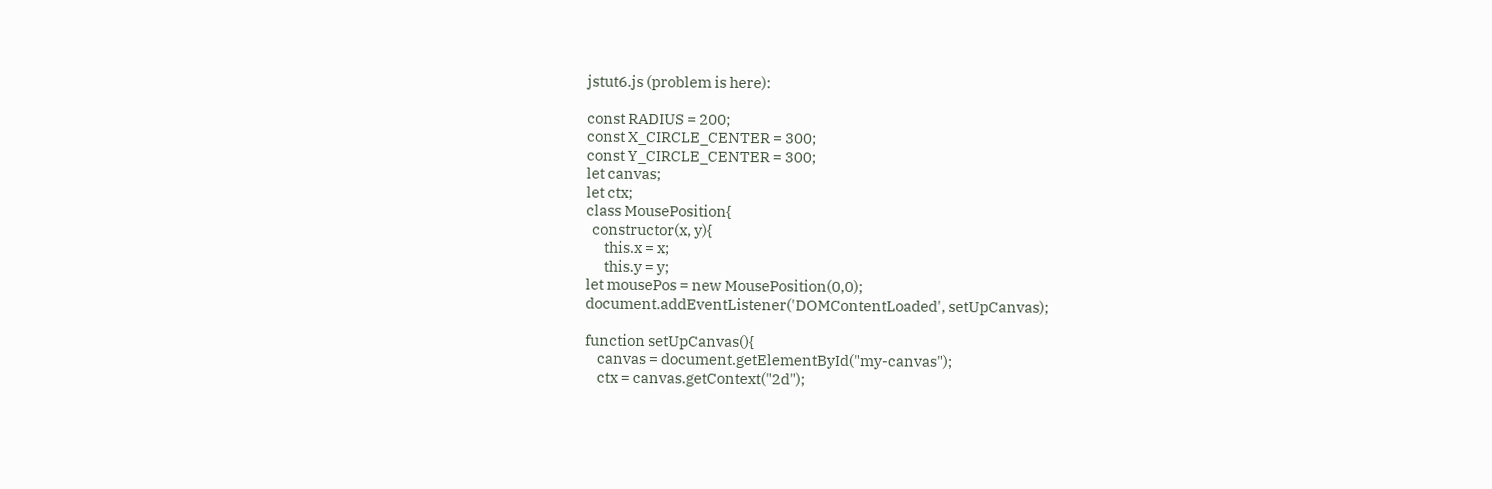jstut6.js (problem is here):

const RADIUS = 200;
const X_CIRCLE_CENTER = 300;
const Y_CIRCLE_CENTER = 300;
let canvas;
let ctx;
class MousePosition{
  constructor(x, y){
      this.x = x;
      this.y = y;
let mousePos = new MousePosition(0,0);
document.addEventListener('DOMContentLoaded', setUpCanvas);

function setUpCanvas(){
    canvas = document.getElementById("my-canvas");
    ctx = canvas.getContext("2d");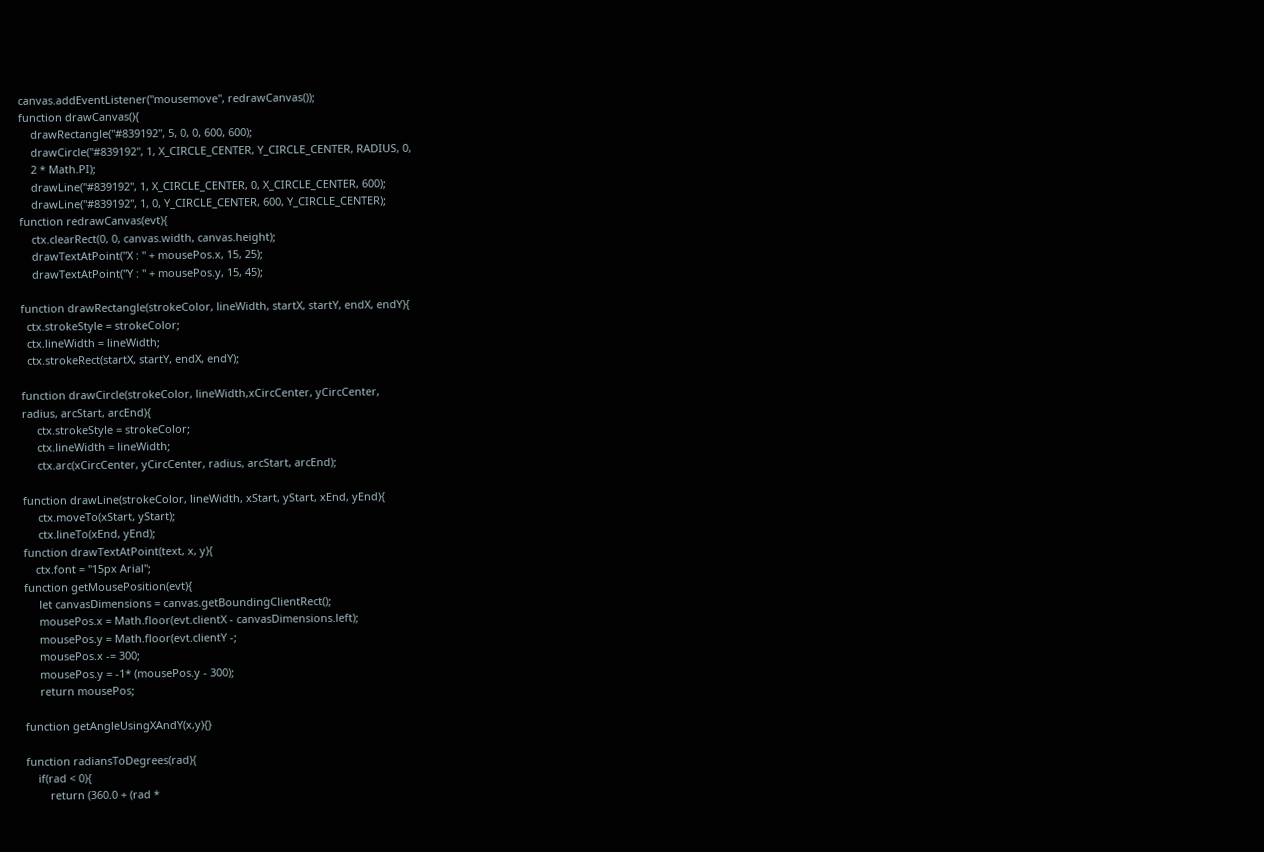canvas.addEventListener("mousemove", redrawCanvas());
function drawCanvas(){
    drawRectangle("#839192", 5, 0, 0, 600, 600);
    drawCircle("#839192", 1, X_CIRCLE_CENTER, Y_CIRCLE_CENTER, RADIUS, 0,
    2 * Math.PI);
    drawLine("#839192", 1, X_CIRCLE_CENTER, 0, X_CIRCLE_CENTER, 600);
    drawLine("#839192", 1, 0, Y_CIRCLE_CENTER, 600, Y_CIRCLE_CENTER);
function redrawCanvas(evt){
    ctx.clearRect(0, 0, canvas.width, canvas.height);
    drawTextAtPoint("X : " + mousePos.x, 15, 25);
    drawTextAtPoint("Y : " + mousePos.y, 15, 45);

function drawRectangle(strokeColor, lineWidth, startX, startY, endX, endY){
  ctx.strokeStyle = strokeColor;
  ctx.lineWidth = lineWidth;
  ctx.strokeRect(startX, startY, endX, endY);

function drawCircle(strokeColor, lineWidth,xCircCenter, yCircCenter,
radius, arcStart, arcEnd){
     ctx.strokeStyle = strokeColor;
     ctx.lineWidth = lineWidth;
     ctx.arc(xCircCenter, yCircCenter, radius, arcStart, arcEnd);

function drawLine(strokeColor, lineWidth, xStart, yStart, xEnd, yEnd){
     ctx.moveTo(xStart, yStart);
     ctx.lineTo(xEnd, yEnd);
function drawTextAtPoint(text, x, y){
    ctx.font = "15px Arial";
function getMousePosition(evt){
     let canvasDimensions = canvas.getBoundingClientRect();
     mousePos.x = Math.floor(evt.clientX - canvasDimensions.left);
     mousePos.y = Math.floor(evt.clientY -;
     mousePos.x -= 300;
     mousePos.y = -1* (mousePos.y - 300);
     return mousePos;

function getAngleUsingXAndY(x,y){}

function radiansToDegrees(rad){
    if(rad < 0){
        return (360.0 + (rad *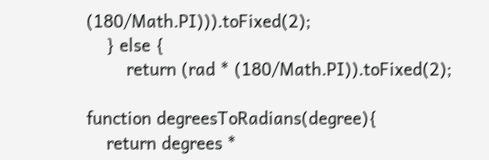(180/Math.PI))).toFixed(2);
    } else {
        return (rad * (180/Math.PI)).toFixed(2);

function degreesToRadians(degree){
    return degrees *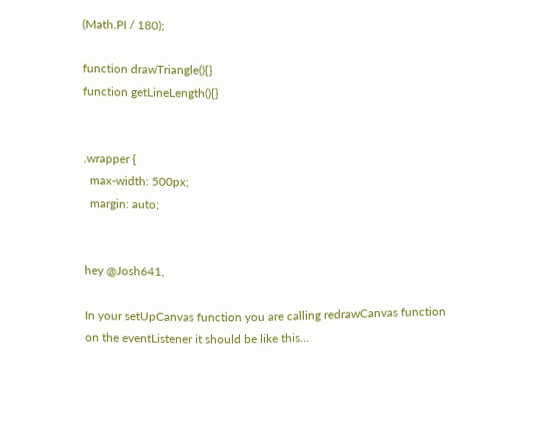(Math.PI / 180);

function drawTriangle(){}
function getLineLength(){}


.wrapper {
  max-width: 500px;
  margin: auto;


hey @Josh641,

In your setUpCanvas function you are calling redrawCanvas function on the eventListener it should be like this…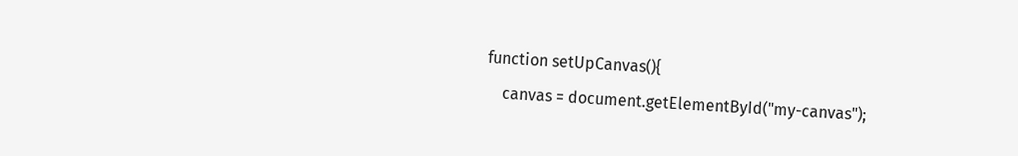function setUpCanvas(){
    canvas = document.getElementById("my-canvas");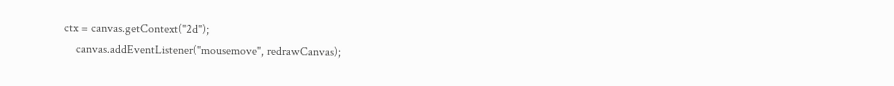ctx = canvas.getContext("2d");
    canvas.addEventListener("mousemove", redrawCanvas);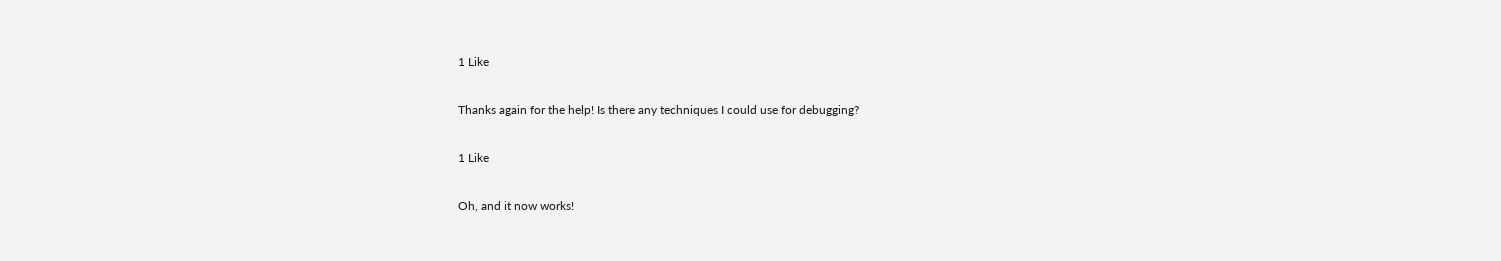1 Like

Thanks again for the help! Is there any techniques I could use for debugging?

1 Like

Oh, and it now works!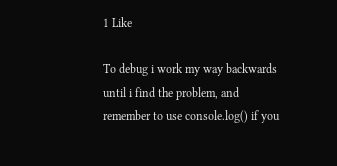1 Like

To debug i work my way backwards until i find the problem, and remember to use console.log() if you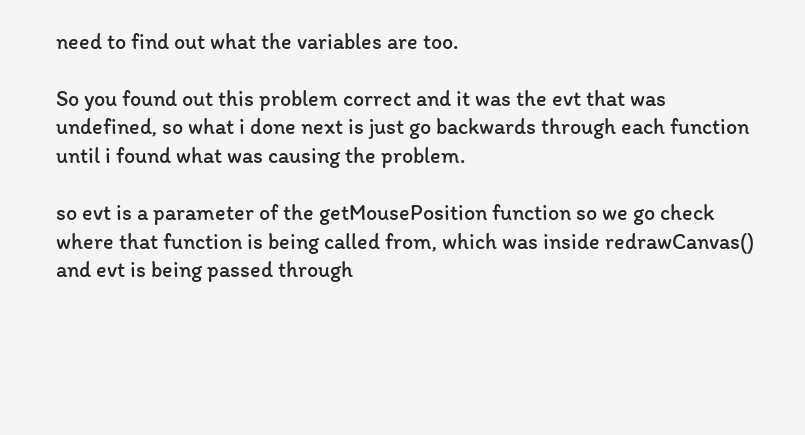need to find out what the variables are too.

So you found out this problem correct and it was the evt that was undefined, so what i done next is just go backwards through each function until i found what was causing the problem.

so evt is a parameter of the getMousePosition function so we go check where that function is being called from, which was inside redrawCanvas()
and evt is being passed through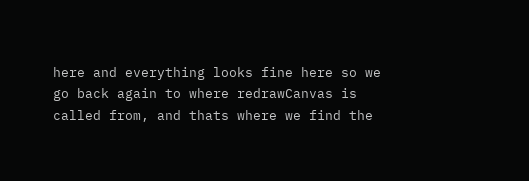here and everything looks fine here so we go back again to where redrawCanvas is called from, and thats where we find the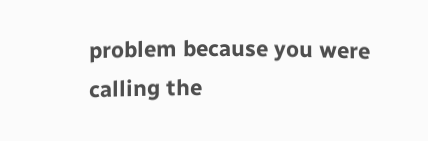problem because you were calling the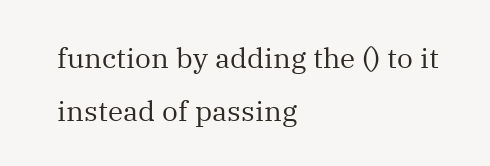function by adding the () to it instead of passing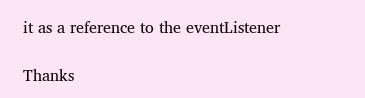it as a reference to the eventListener

Thanks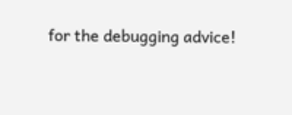for the debugging advice!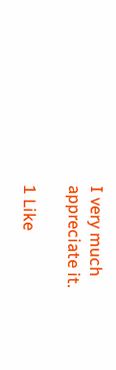I very much appreciate it.

1 Like